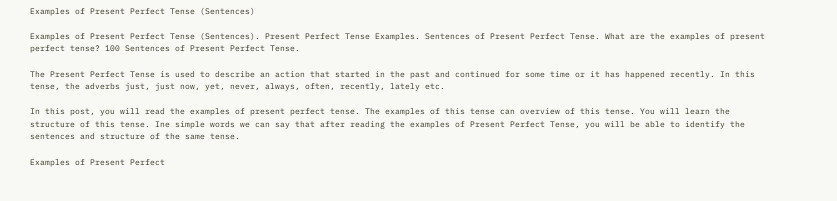Examples of Present Perfect Tense (Sentences)

Examples of Present Perfect Tense (Sentences). Present Perfect Tense Examples. Sentences of Present Perfect Tense. What are the examples of present perfect tense? 100 Sentences of Present Perfect Tense.

The Present Perfect Tense is used to describe an action that started in the past and continued for some time or it has happened recently. In this tense, the adverbs just, just now, yet, never, always, often, recently, lately etc.

In this post, you will read the examples of present perfect tense. The examples of this tense can overview of this tense. You will learn the structure of this tense. Ine simple words we can say that after reading the examples of Present Perfect Tense, you will be able to identify the sentences and structure of the same tense.

Examples of Present Perfect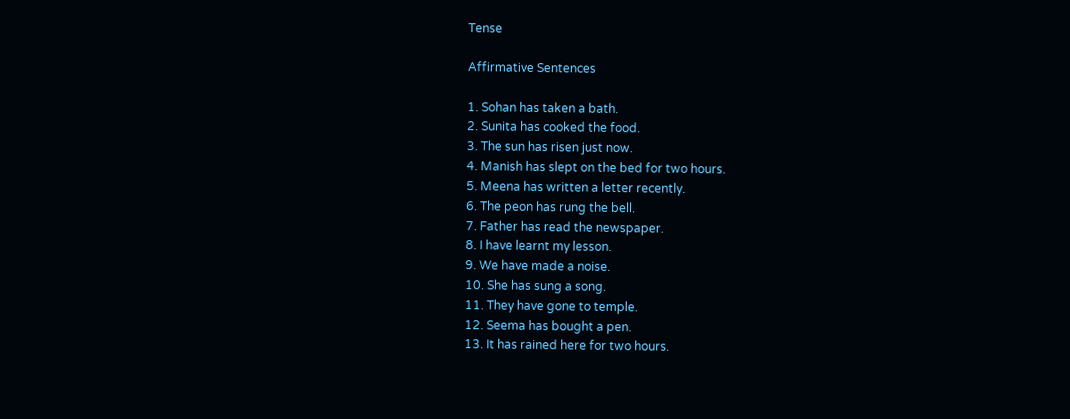Tense

Affirmative Sentences

1. Sohan has taken a bath.
2. Sunita has cooked the food.
3. The sun has risen just now.
4. Manish has slept on the bed for two hours.
5. Meena has written a letter recently.
6. The peon has rung the bell.
7. Father has read the newspaper.
8. I have learnt my lesson.
9. We have made a noise.
10. She has sung a song.
11. They have gone to temple.
12. Seema has bought a pen.
13. It has rained here for two hours.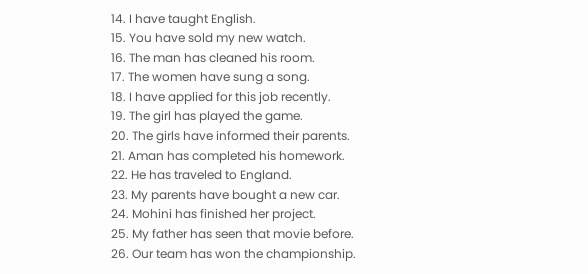14. I have taught English.
15. You have sold my new watch.
16. The man has cleaned his room.
17. The women have sung a song.
18. I have applied for this job recently.
19. The girl has played the game.
20. The girls have informed their parents.
21. Aman has completed his homework.
22. He has traveled to England.
23. My parents have bought a new car.
24. Mohini has finished her project.
25. My father has seen that movie before.
26. Our team has won the championship.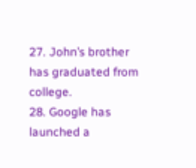27. John’s brother has graduated from college.
28. Google has launched a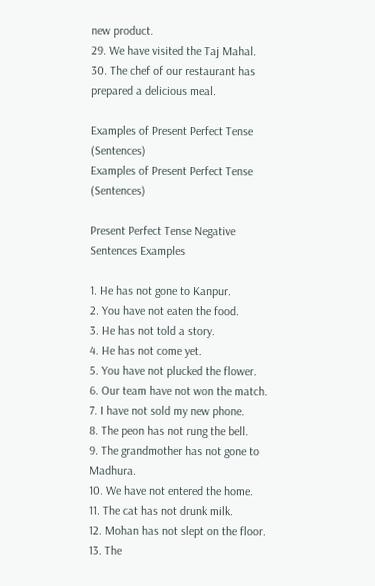new product.
29. We have visited the Taj Mahal.
30. The chef of our restaurant has prepared a delicious meal.

Examples of Present Perfect Tense (Sentences)
Examples of Present Perfect Tense (Sentences)

Present Perfect Tense Negative Sentences Examples

1. He has not gone to Kanpur.
2. You have not eaten the food.
3. He has not told a story.
4. He has not come yet.
5. You have not plucked the flower.
6. Our team have not won the match.
7. I have not sold my new phone.
8. The peon has not rung the bell.
9. The grandmother has not gone to Madhura.
10. We have not entered the home.
11. The cat has not drunk milk.
12. Mohan has not slept on the floor.
13. The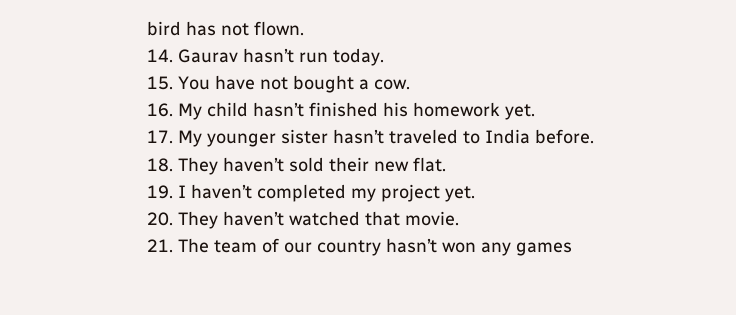bird has not flown.
14. Gaurav hasn’t run today.
15. You have not bought a cow.
16. My child hasn’t finished his homework yet.
17. My younger sister hasn’t traveled to India before.
18. They haven’t sold their new flat.
19. I haven’t completed my project yet.
20. They haven’t watched that movie.
21. The team of our country hasn’t won any games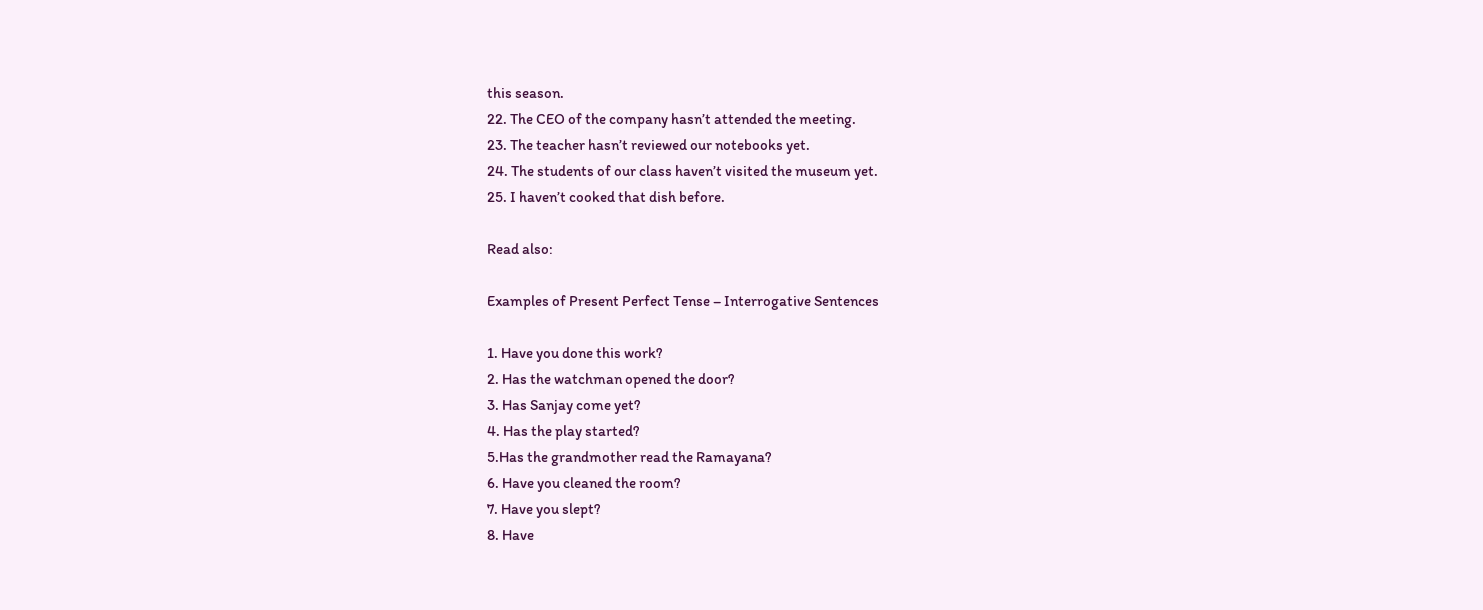this season.
22. The CEO of the company hasn’t attended the meeting.
23. The teacher hasn’t reviewed our notebooks yet.
24. The students of our class haven’t visited the museum yet.
25. I haven’t cooked that dish before.

Read also:

Examples of Present Perfect Tense – Interrogative Sentences

1. Have you done this work?
2. Has the watchman opened the door?
3. Has Sanjay come yet?
4. Has the play started?
5.Has the grandmother read the Ramayana?
6. Have you cleaned the room?
7. Have you slept?
8. Have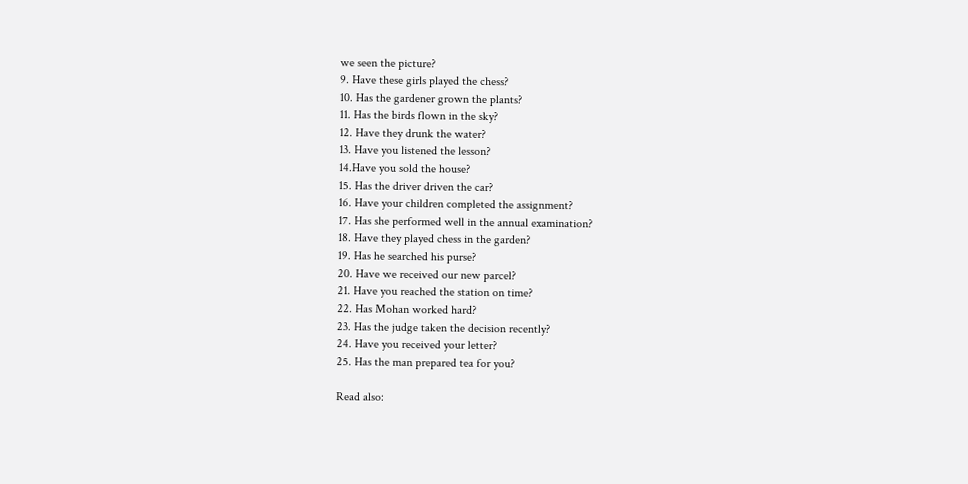we seen the picture?
9. Have these girls played the chess?
10. Has the gardener grown the plants?
11. Has the birds flown in the sky?
12. Have they drunk the water?
13. Have you listened the lesson?
14.Have you sold the house?
15. Has the driver driven the car?
16. Have your children completed the assignment?
17. Has she performed well in the annual examination?
18. Have they played chess in the garden?
19. Has he searched his purse?
20. Have we received our new parcel?
21. Have you reached the station on time?
22. Has Mohan worked hard?
23. Has the judge taken the decision recently?
24. Have you received your letter?
25. Has the man prepared tea for you?

Read also: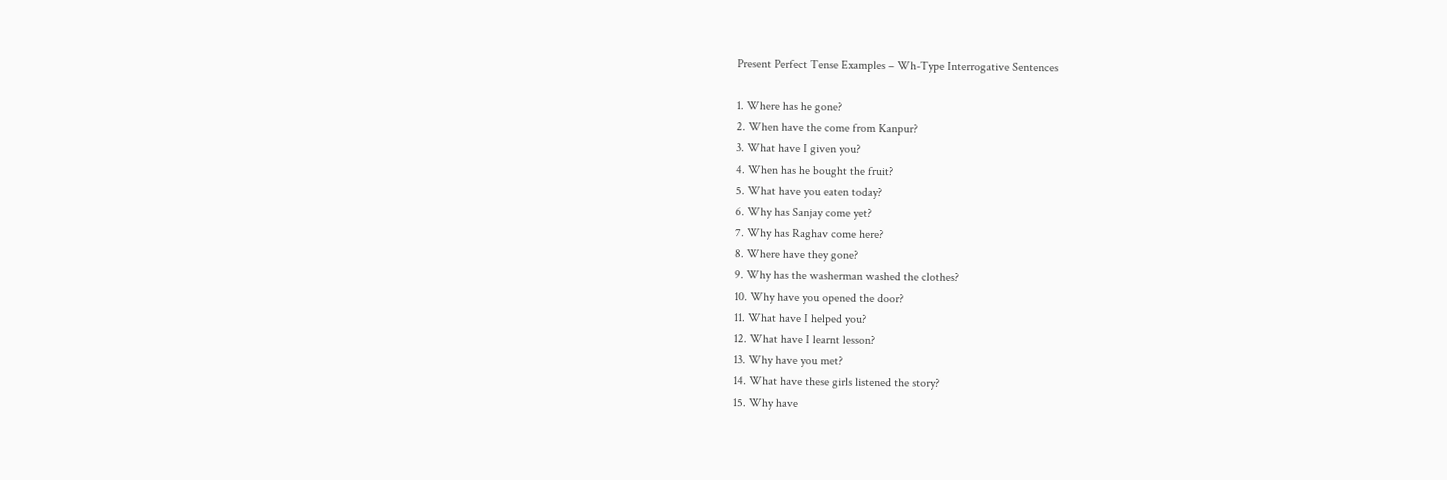Present Perfect Tense Examples – Wh-Type Interrogative Sentences

1. Where has he gone?
2. When have the come from Kanpur?
3. What have I given you?
4. When has he bought the fruit?
5. What have you eaten today?
6. Why has Sanjay come yet?
7. Why has Raghav come here?
8. Where have they gone?
9. Why has the washerman washed the clothes?
10. Why have you opened the door?
11. What have I helped you?
12. What have I learnt lesson?
13. Why have you met?
14. What have these girls listened the story?
15. Why have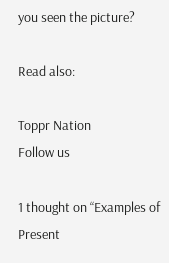you seen the picture?

Read also:

Toppr Nation
Follow us

1 thought on “Examples of Present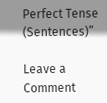Perfect Tense (Sentences)”

Leave a Comment